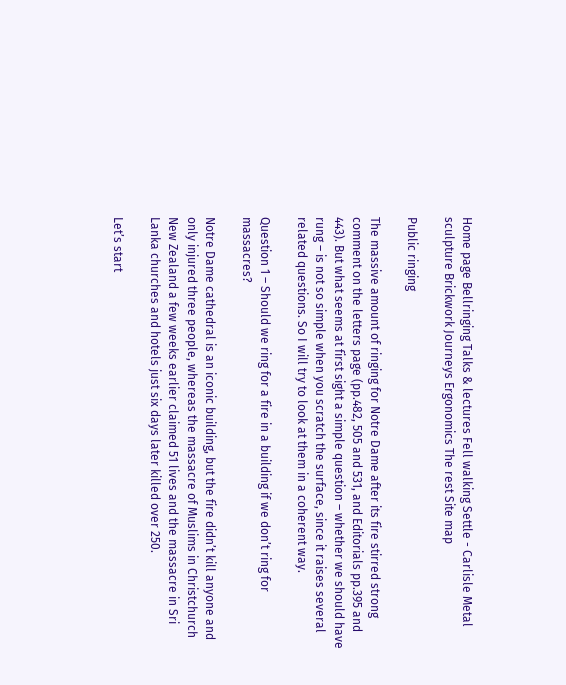Home page Bellringing Talks & lectures Fell walking Settle - Carlisle Metal sculpture Brickwork Journeys Ergonomics The rest Site map

Public ringing

The massive amount of ringing for Notre Dame after its fire stirred strong comment on the letters page (pp.482, 505 and 531, and Editorials pp.395 and 443). But what seems at first sight a simple question – whether we should have rung – is not so simple when you scratch the surface, since it raises several related questions. So I will try to look at them in a coherent way.

Question 1 – Should we ring for a fire in a building if we don’t ring for massacres?

Notre Dame cathedral is an iconic building, but the fire didn’t kill anyone and only injured three people, whereas the massacre of Muslims in Christchurch New Zealand a few weeks earlier claimed 51 lives and the massacre in Sri Lanka churches and hotels just six days later killed over 250.

Let’s start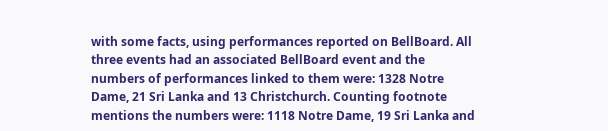with some facts, using performances reported on BellBoard. All three events had an associated BellBoard event and the numbers of performances linked to them were: 1328 Notre Dame, 21 Sri Lanka and 13 Christchurch. Counting footnote mentions the numbers were: 1118 Notre Dame, 19 Sri Lanka and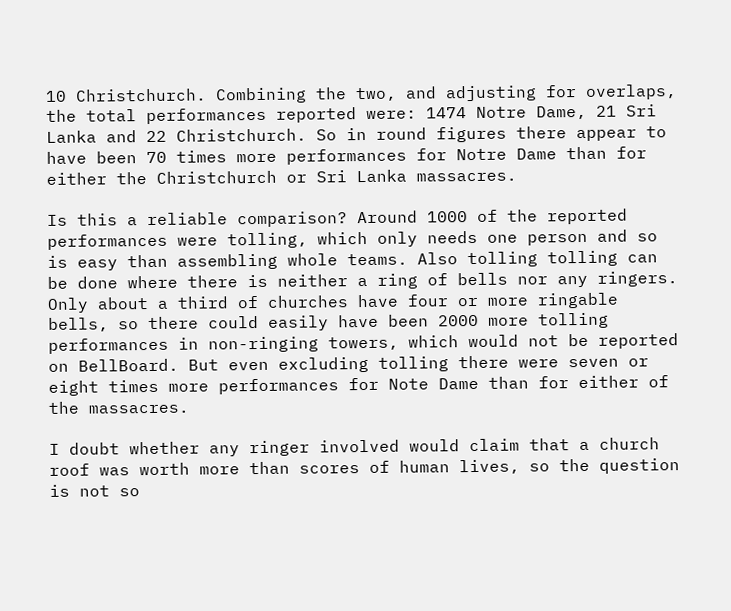10 Christchurch. Combining the two, and adjusting for overlaps, the total performances reported were: 1474 Notre Dame, 21 Sri Lanka and 22 Christchurch. So in round figures there appear to have been 70 times more performances for Notre Dame than for either the Christchurch or Sri Lanka massacres.

Is this a reliable comparison? Around 1000 of the reported performances were tolling, which only needs one person and so is easy than assembling whole teams. Also tolling tolling can be done where there is neither a ring of bells nor any ringers. Only about a third of churches have four or more ringable bells, so there could easily have been 2000 more tolling performances in non-ringing towers, which would not be reported on BellBoard. But even excluding tolling there were seven or eight times more performances for Note Dame than for either of the massacres.

I doubt whether any ringer involved would claim that a church roof was worth more than scores of human lives, so the question is not so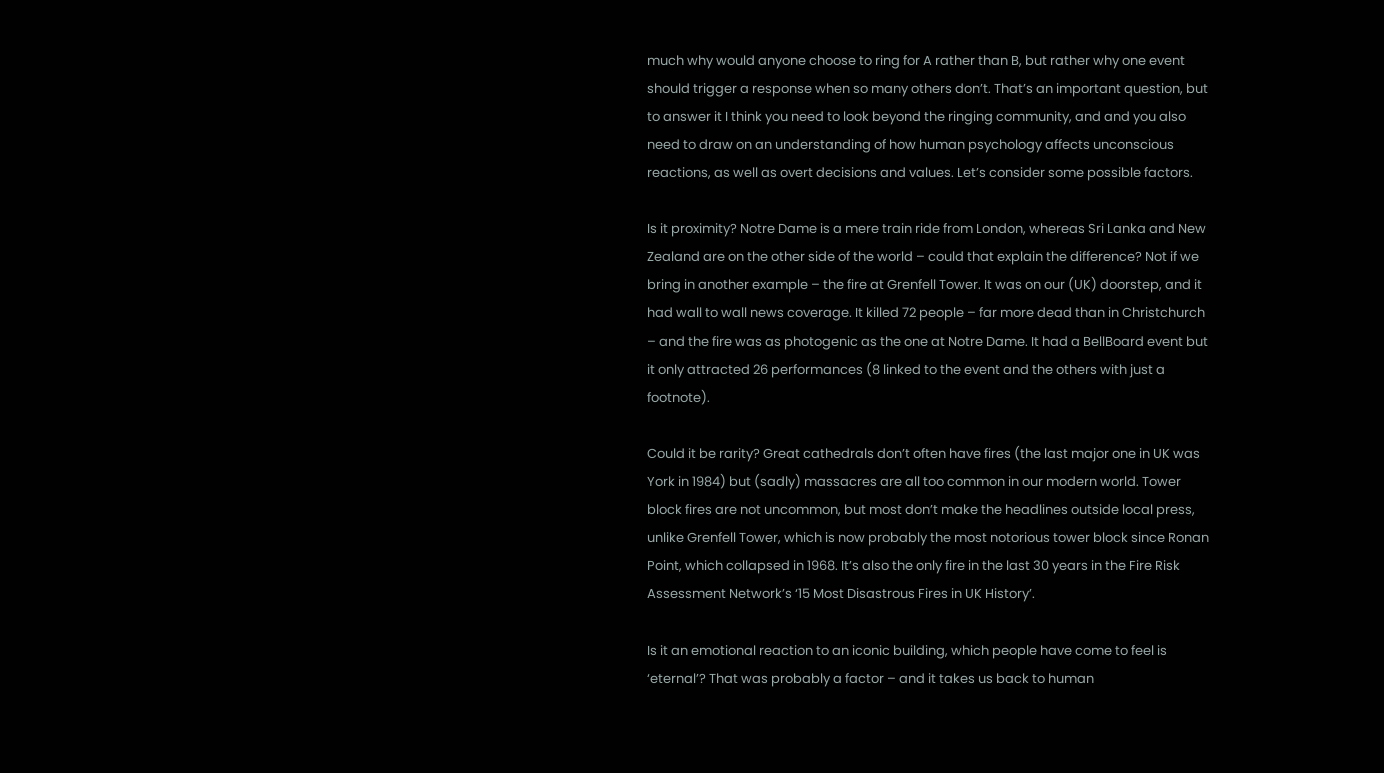much why would anyone choose to ring for A rather than B, but rather why one event should trigger a response when so many others don’t. That’s an important question, but to answer it I think you need to look beyond the ringing community, and and you also need to draw on an understanding of how human psychology affects unconscious reactions, as well as overt decisions and values. Let’s consider some possible factors.

Is it proximity? Notre Dame is a mere train ride from London, whereas Sri Lanka and New Zealand are on the other side of the world – could that explain the difference? Not if we bring in another example – the fire at Grenfell Tower. It was on our (UK) doorstep, and it had wall to wall news coverage. It killed 72 people – far more dead than in Christchurch – and the fire was as photogenic as the one at Notre Dame. It had a BellBoard event but it only attracted 26 performances (8 linked to the event and the others with just a footnote).

Could it be rarity? Great cathedrals don’t often have fires (the last major one in UK was York in 1984) but (sadly) massacres are all too common in our modern world. Tower block fires are not uncommon, but most don’t make the headlines outside local press, unlike Grenfell Tower, which is now probably the most notorious tower block since Ronan Point, which collapsed in 1968. It’s also the only fire in the last 30 years in the Fire Risk Assessment Network’s ‘15 Most Disastrous Fires in UK History’.

Is it an emotional reaction to an iconic building, which people have come to feel is ‘eternal’? That was probably a factor – and it takes us back to human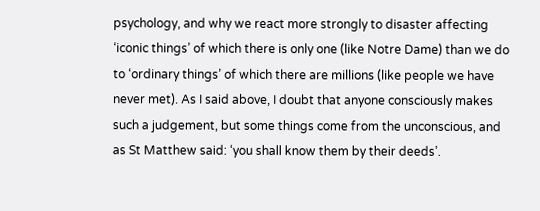psychology, and why we react more strongly to disaster affecting ‘iconic things’ of which there is only one (like Notre Dame) than we do to ‘ordinary things’ of which there are millions (like people we have never met). As I said above, I doubt that anyone consciously makes such a judgement, but some things come from the unconscious, and as St Matthew said: ‘you shall know them by their deeds’.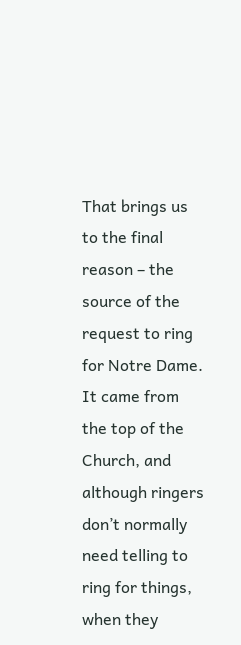That brings us to the final reason – the source of the request to ring for Notre Dame. It came from the top of the Church, and although ringers don’t normally need telling to ring for things, when they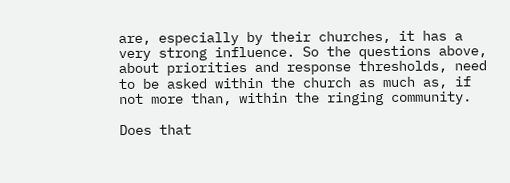are, especially by their churches, it has a very strong influence. So the questions above, about priorities and response thresholds, need to be asked within the church as much as, if not more than, within the ringing community.

Does that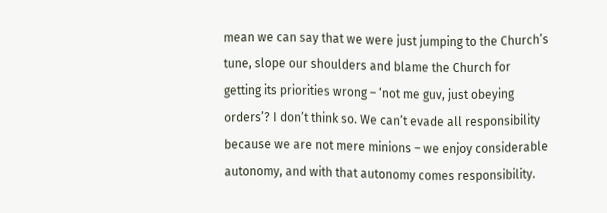mean we can say that we were just jumping to the Church’s tune, slope our shoulders and blame the Church for getting its priorities wrong – ‘not me guv, just obeying orders’? I don’t think so. We can’t evade all responsibility because we are not mere minions – we enjoy considerable autonomy, and with that autonomy comes responsibility.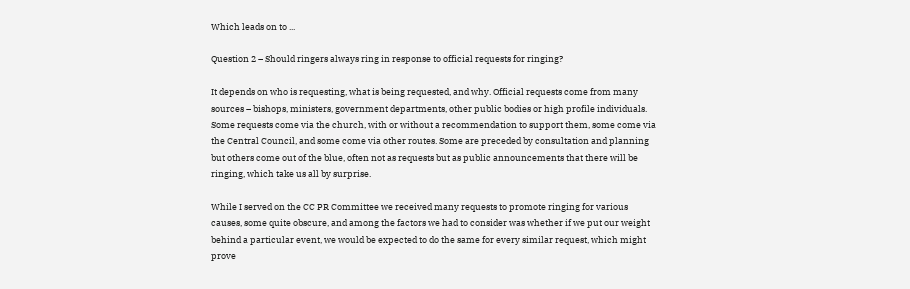Which leads on to ...

Question 2 – Should ringers always ring in response to official requests for ringing?

It depends on who is requesting, what is being requested, and why. Official requests come from many sources – bishops, ministers, government departments, other public bodies or high profile individuals. Some requests come via the church, with or without a recommendation to support them, some come via the Central Council, and some come via other routes. Some are preceded by consultation and planning but others come out of the blue, often not as requests but as public announcements that there will be ringing, which take us all by surprise.

While I served on the CC PR Committee we received many requests to promote ringing for various causes, some quite obscure, and among the factors we had to consider was whether if we put our weight behind a particular event, we would be expected to do the same for every similar request, which might prove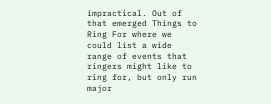impractical. Out of that emerged Things to Ring For where we could list a wide range of events that ringers might like to ring for, but only run major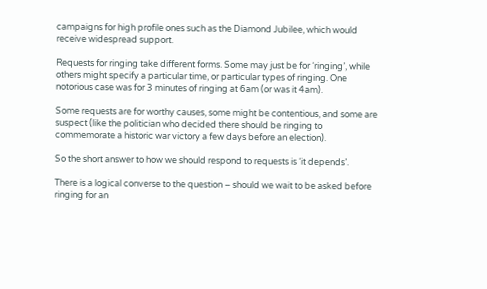campaigns for high profile ones such as the Diamond Jubilee, which would receive widespread support.

Requests for ringing take different forms. Some may just be for ‘ringing’, while others might specify a particular time, or particular types of ringing. One notorious case was for 3 minutes of ringing at 6am (or was it 4am).

Some requests are for worthy causes, some might be contentious, and some are suspect (like the politician who decided there should be ringing to commemorate a historic war victory a few days before an election).

So the short answer to how we should respond to requests is ‘it depends’.

There is a logical converse to the question – should we wait to be asked before ringing for an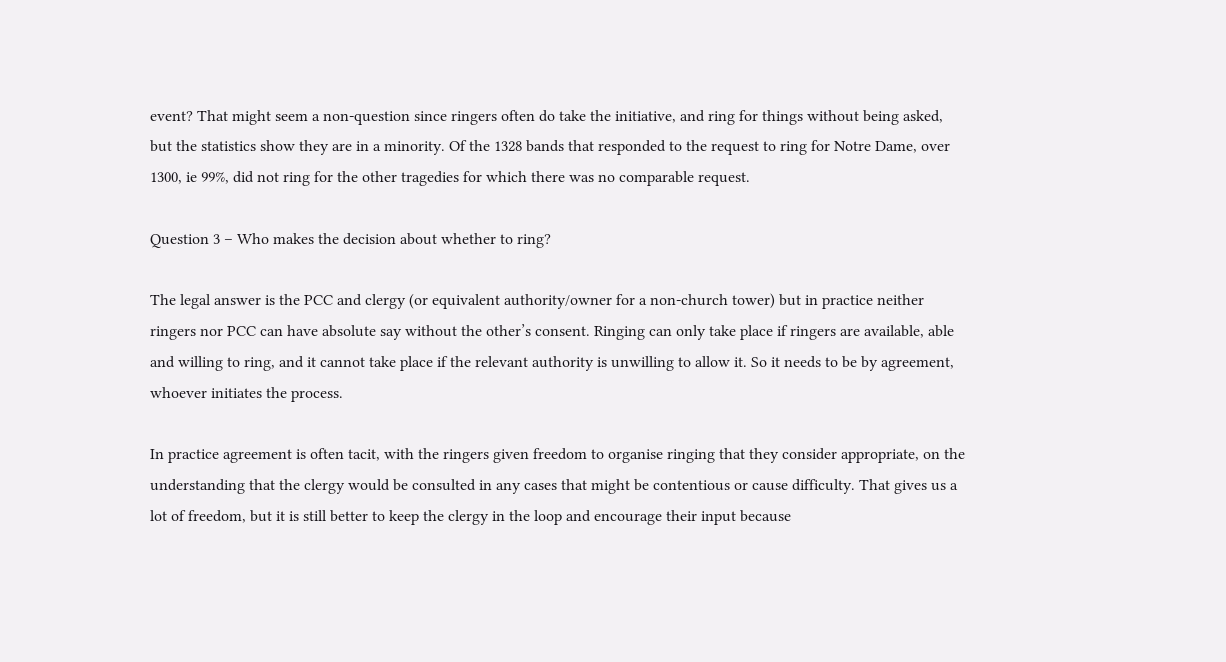event? That might seem a non-question since ringers often do take the initiative, and ring for things without being asked, but the statistics show they are in a minority. Of the 1328 bands that responded to the request to ring for Notre Dame, over 1300, ie 99%, did not ring for the other tragedies for which there was no comparable request.

Question 3 – Who makes the decision about whether to ring?

The legal answer is the PCC and clergy (or equivalent authority/owner for a non-church tower) but in practice neither ringers nor PCC can have absolute say without the other’s consent. Ringing can only take place if ringers are available, able and willing to ring, and it cannot take place if the relevant authority is unwilling to allow it. So it needs to be by agreement, whoever initiates the process.

In practice agreement is often tacit, with the ringers given freedom to organise ringing that they consider appropriate, on the understanding that the clergy would be consulted in any cases that might be contentious or cause difficulty. That gives us a lot of freedom, but it is still better to keep the clergy in the loop and encourage their input because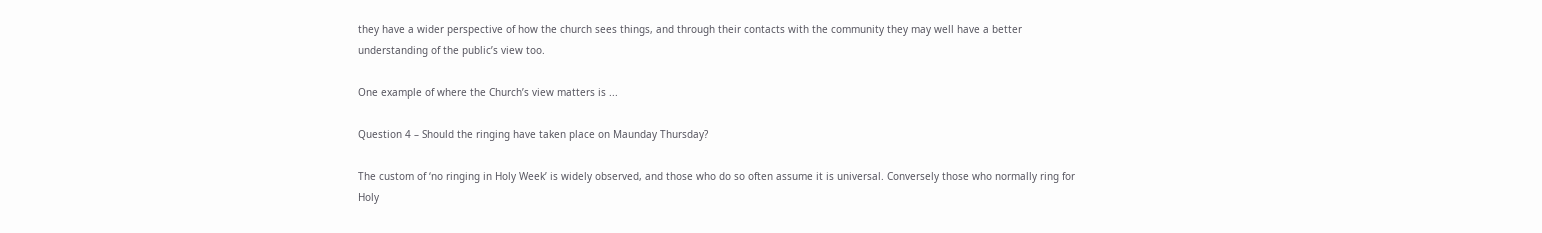they have a wider perspective of how the church sees things, and through their contacts with the community they may well have a better understanding of the public’s view too.

One example of where the Church’s view matters is ...

Question 4 – Should the ringing have taken place on Maunday Thursday?

The custom of ‘no ringing in Holy Week’ is widely observed, and those who do so often assume it is universal. Conversely those who normally ring for Holy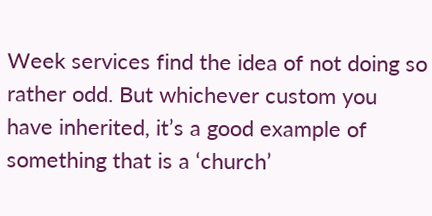Week services find the idea of not doing so rather odd. But whichever custom you have inherited, it’s a good example of something that is a ‘church’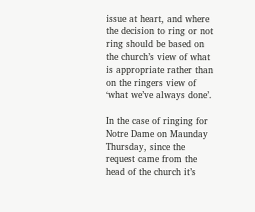issue at heart, and where the decision to ring or not ring should be based on the church’s view of what is appropriate rather than on the ringers view of ‘what we’ve always done’.

In the case of ringing for Notre Dame on Maunday Thursday, since the request came from the head of the church it’s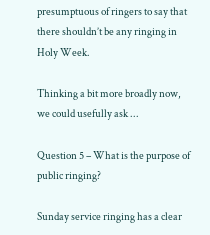presumptuous of ringers to say that there shouldn’t be any ringing in Holy Week.

Thinking a bit more broadly now, we could usefully ask ...

Question 5 – What is the purpose of public ringing?

Sunday service ringing has a clear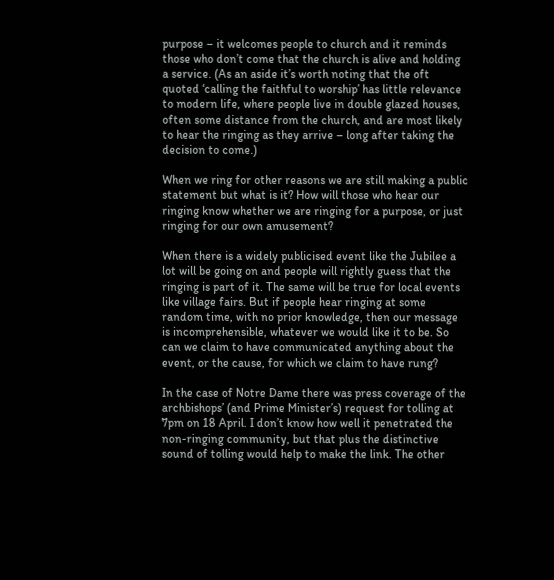purpose – it welcomes people to church and it reminds those who don’t come that the church is alive and holding a service. (As an aside it’s worth noting that the oft quoted ‘calling the faithful to worship’ has little relevance to modern life, where people live in double glazed houses, often some distance from the church, and are most likely to hear the ringing as they arrive – long after taking the decision to come.)

When we ring for other reasons we are still making a public statement but what is it? How will those who hear our ringing know whether we are ringing for a purpose, or just ringing for our own amusement?

When there is a widely publicised event like the Jubilee a lot will be going on and people will rightly guess that the ringing is part of it. The same will be true for local events like village fairs. But if people hear ringing at some random time, with no prior knowledge, then our message is incomprehensible, whatever we would like it to be. So can we claim to have communicated anything about the event, or the cause, for which we claim to have rung?

In the case of Notre Dame there was press coverage of the archbishops’ (and Prime Minister’s) request for tolling at 7pm on 18 April. I don’t know how well it penetrated the non-ringing community, but that plus the distinctive sound of tolling would help to make the link. The other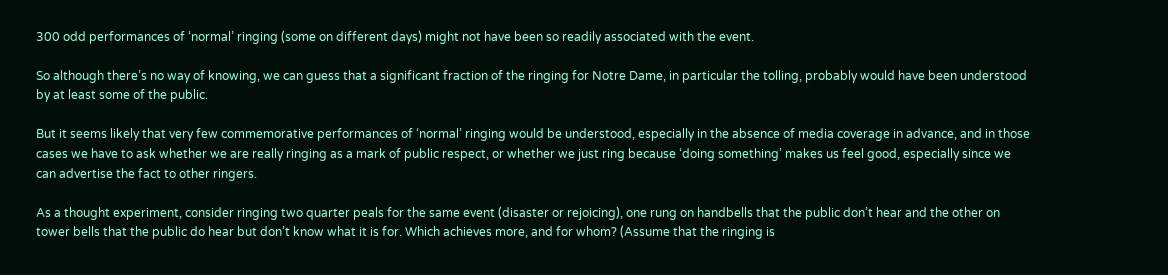300 odd performances of ‘normal’ ringing (some on different days) might not have been so readily associated with the event.

So although there’s no way of knowing, we can guess that a significant fraction of the ringing for Notre Dame, in particular the tolling, probably would have been understood by at least some of the public.

But it seems likely that very few commemorative performances of ‘normal’ ringing would be understood, especially in the absence of media coverage in advance, and in those cases we have to ask whether we are really ringing as a mark of public respect, or whether we just ring because ‘doing something’ makes us feel good, especially since we can advertise the fact to other ringers.

As a thought experiment, consider ringing two quarter peals for the same event (disaster or rejoicing), one rung on handbells that the public don’t hear and the other on tower bells that the public do hear but don’t know what it is for. Which achieves more, and for whom? (Assume that the ringing is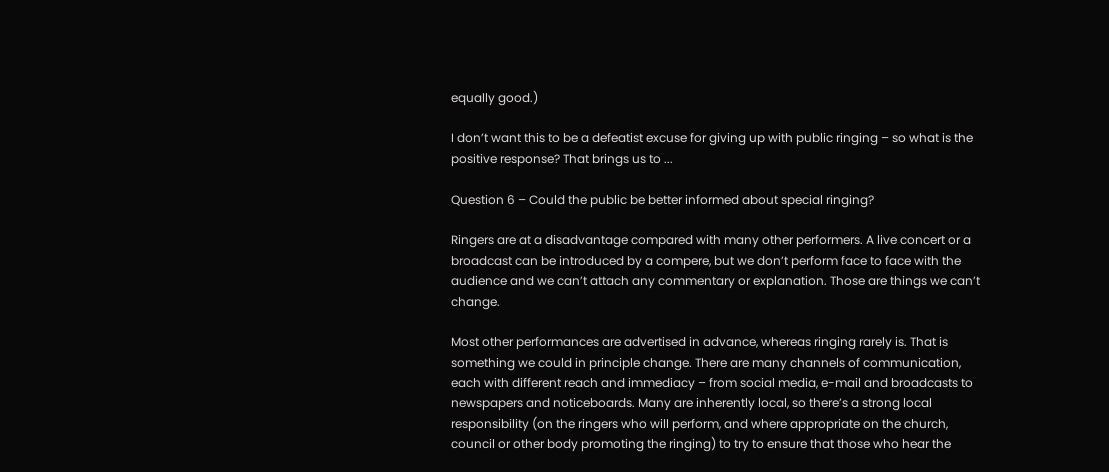equally good.)

I don’t want this to be a defeatist excuse for giving up with public ringing – so what is the positive response? That brings us to ...

Question 6 – Could the public be better informed about special ringing?

Ringers are at a disadvantage compared with many other performers. A live concert or a broadcast can be introduced by a compere, but we don’t perform face to face with the audience and we can’t attach any commentary or explanation. Those are things we can’t change.

Most other performances are advertised in advance, whereas ringing rarely is. That is something we could in principle change. There are many channels of communication, each with different reach and immediacy – from social media, e-mail and broadcasts to newspapers and noticeboards. Many are inherently local, so there’s a strong local responsibility (on the ringers who will perform, and where appropriate on the church, council or other body promoting the ringing) to try to ensure that those who hear the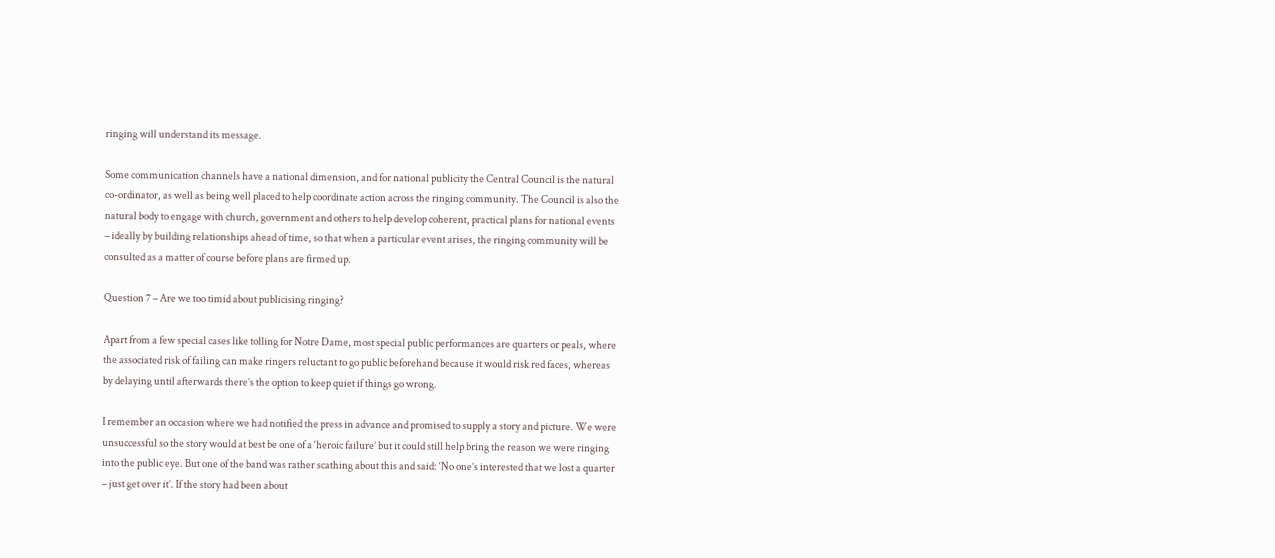ringing will understand its message.

Some communication channels have a national dimension, and for national publicity the Central Council is the natural co-ordinator, as well as being well placed to help coordinate action across the ringing community. The Council is also the natural body to engage with church, government and others to help develop coherent, practical plans for national events – ideally by building relationships ahead of time, so that when a particular event arises, the ringing community will be consulted as a matter of course before plans are firmed up.

Question 7 – Are we too timid about publicising ringing?

Apart from a few special cases like tolling for Notre Dame, most special public performances are quarters or peals, where the associated risk of failing can make ringers reluctant to go public beforehand because it would risk red faces, whereas by delaying until afterwards there’s the option to keep quiet if things go wrong.

I remember an occasion where we had notified the press in advance and promised to supply a story and picture. We were unsuccessful so the story would at best be one of a ‘heroic failure’ but it could still help bring the reason we were ringing into the public eye. But one of the band was rather scathing about this and said: ‘No one’s interested that we lost a quarter – just get over it’. If the story had been about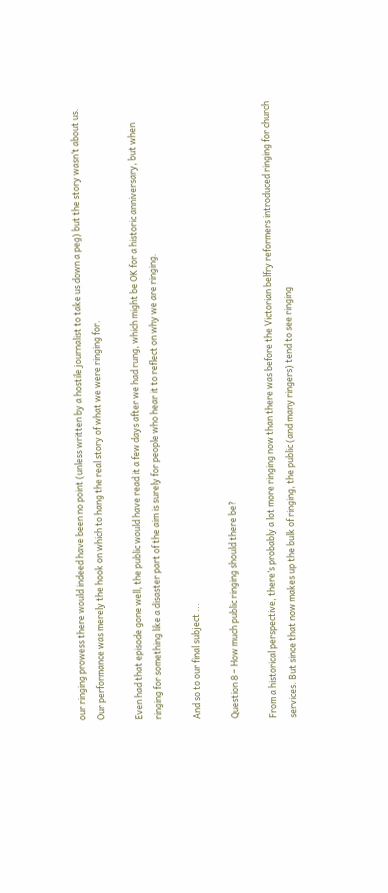our ringing prowess there would indeed have been no point (unless written by a hostile journalist to take us down a peg) but the story wasn’t about us. Our performance was merely the hook on which to hang the real story of what we were ringing for.

Even had that episode gone well, the public would have read it a few days after we had rung, which might be OK for a historic anniversary, but when ringing for something like a disaster part of the aim is surely for people who hear it to reflect on why we are ringing.

And so to our final subject ...

Question 8 – How much public ringing should there be?

From a historical perspective, there’s probably a lot more ringing now than there was before the Victorian belfry reformers introduced ringing for church services. But since that now makes up the bulk of ringing, the public (and many ringers) tend to see ringing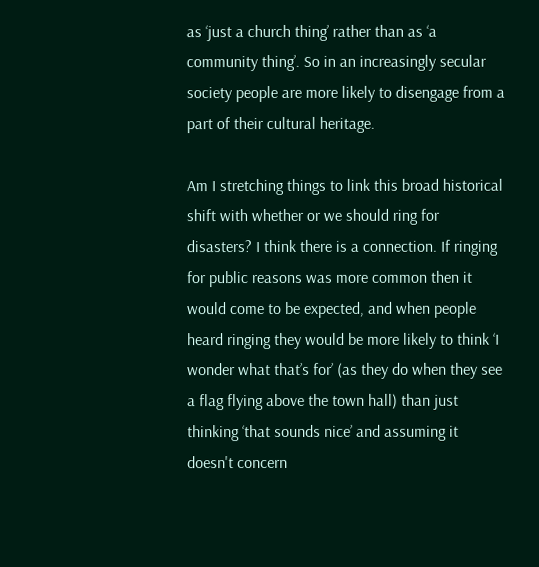as ‘just a church thing’ rather than as ‘a community thing’. So in an increasingly secular society people are more likely to disengage from a part of their cultural heritage.

Am I stretching things to link this broad historical shift with whether or we should ring for disasters? I think there is a connection. If ringing for public reasons was more common then it would come to be expected, and when people heard ringing they would be more likely to think ‘I wonder what that’s for’ (as they do when they see a flag flying above the town hall) than just thinking ‘that sounds nice’ and assuming it doesn't concern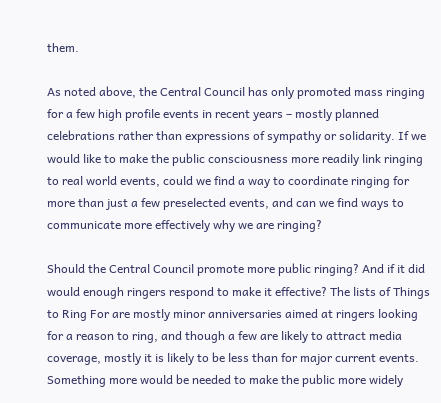them.

As noted above, the Central Council has only promoted mass ringing for a few high profile events in recent years – mostly planned celebrations rather than expressions of sympathy or solidarity. If we would like to make the public consciousness more readily link ringing to real world events, could we find a way to coordinate ringing for more than just a few preselected events, and can we find ways to communicate more effectively why we are ringing?

Should the Central Council promote more public ringing? And if it did would enough ringers respond to make it effective? The lists of Things to Ring For are mostly minor anniversaries aimed at ringers looking for a reason to ring, and though a few are likely to attract media coverage, mostly it is likely to be less than for major current events. Something more would be needed to make the public more widely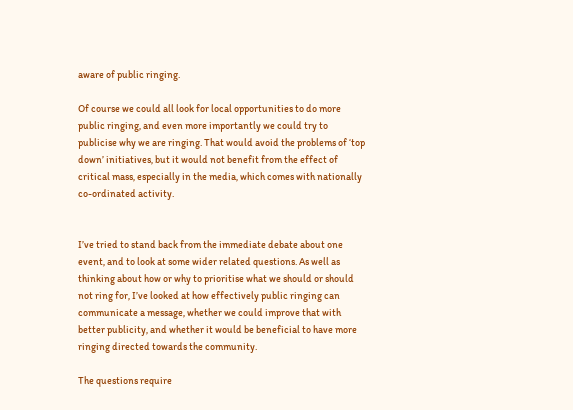aware of public ringing.

Of course we could all look for local opportunities to do more public ringing, and even more importantly we could try to publicise why we are ringing. That would avoid the problems of ‘top down’ initiatives, but it would not benefit from the effect of critical mass, especially in the media, which comes with nationally co-ordinated activity.


I’ve tried to stand back from the immediate debate about one event, and to look at some wider related questions. As well as thinking about how or why to prioritise what we should or should not ring for, I’ve looked at how effectively public ringing can communicate a message, whether we could improve that with better publicity, and whether it would be beneficial to have more ringing directed towards the community.

The questions require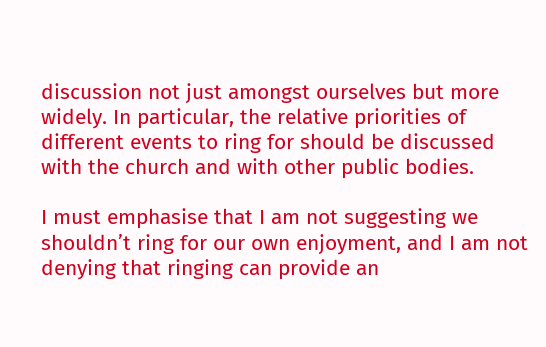discussion not just amongst ourselves but more widely. In particular, the relative priorities of different events to ring for should be discussed with the church and with other public bodies.

I must emphasise that I am not suggesting we shouldn’t ring for our own enjoyment, and I am not denying that ringing can provide an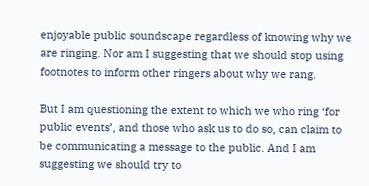enjoyable public soundscape regardless of knowing why we are ringing. Nor am I suggesting that we should stop using footnotes to inform other ringers about why we rang.

But I am questioning the extent to which we who ring ‘for public events’, and those who ask us to do so, can claim to be communicating a message to the public. And I am suggesting we should try to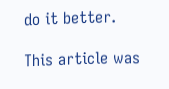do it better.

This article was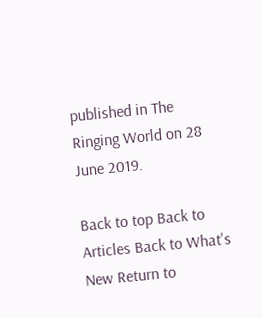published in The Ringing World on 28 June 2019.

Back to top Back to Articles Back to What's New Return to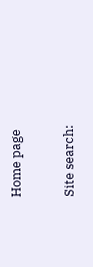Home page

Site search: